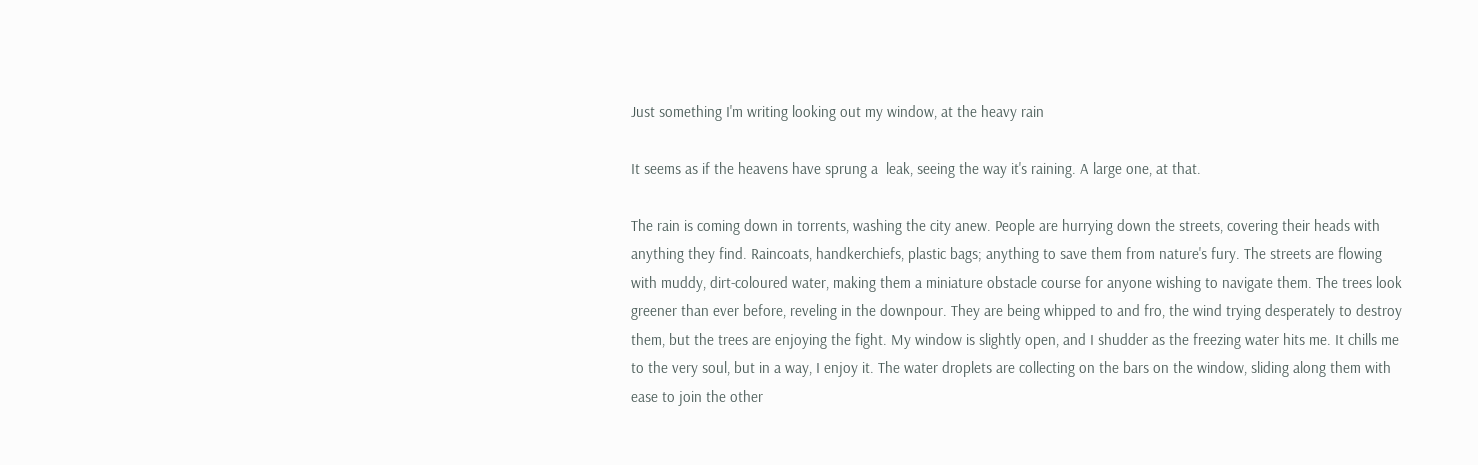Just something I'm writing looking out my window, at the heavy rain

It seems as if the heavens have sprung a  leak, seeing the way it's raining. A large one, at that.

The rain is coming down in torrents, washing the city anew. People are hurrying down the streets, covering their heads with anything they find. Raincoats, handkerchiefs, plastic bags; anything to save them from nature's fury. The streets are flowing with muddy, dirt-coloured water, making them a miniature obstacle course for anyone wishing to navigate them. The trees look greener than ever before, reveling in the downpour. They are being whipped to and fro, the wind trying desperately to destroy them, but the trees are enjoying the fight. My window is slightly open, and I shudder as the freezing water hits me. It chills me to the very soul, but in a way, I enjoy it. The water droplets are collecting on the bars on the window, sliding along them with ease to join the other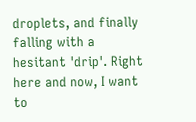droplets, and finally falling with a hesitant 'drip'. Right here and now, I want to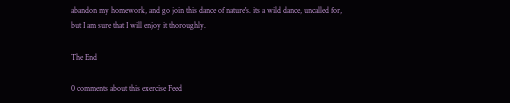abandon my homework, and go join this dance of nature's. its a wild dance, uncalled for, but I am sure that I will enjoy it thoroughly.

The End

0 comments about this exercise Feed